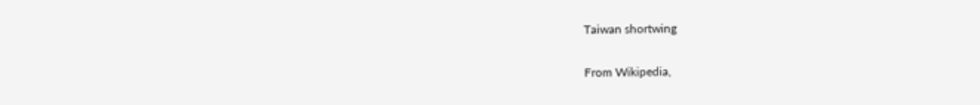Taiwan shortwing

From Wikipedia,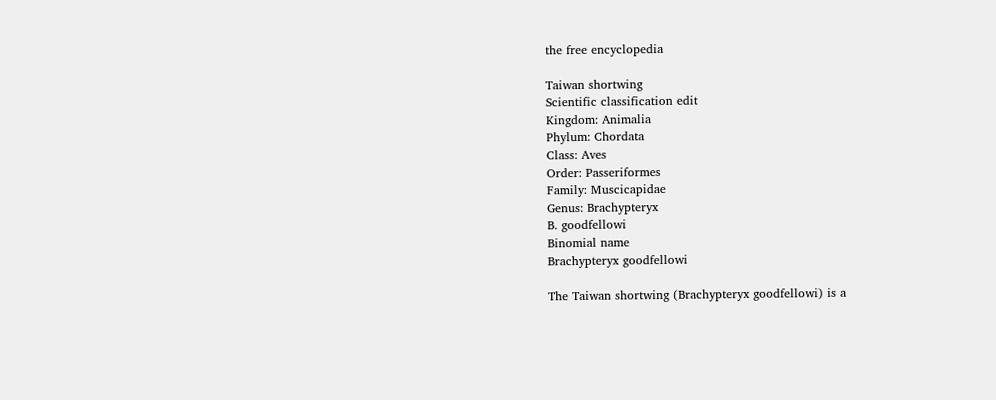the free encyclopedia

Taiwan shortwing
Scientific classification edit
Kingdom: Animalia
Phylum: Chordata
Class: Aves
Order: Passeriformes
Family: Muscicapidae
Genus: Brachypteryx
B. goodfellowi
Binomial name
Brachypteryx goodfellowi

The Taiwan shortwing (Brachypteryx goodfellowi) is a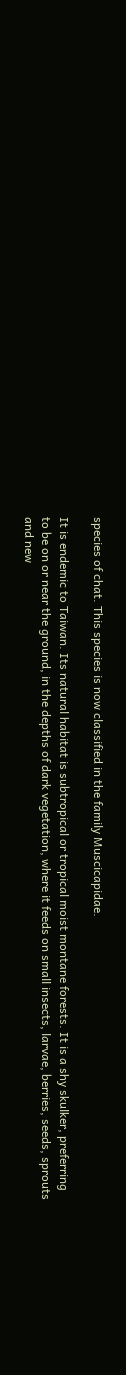species of chat. This species is now classified in the family Muscicapidae.

It is endemic to Taiwan. Its natural habitat is subtropical or tropical moist montane forests. It is a shy skulker, preferring to be on or near the ground, in the depths of dark vegetation, where it feeds on small insects, larvae, berries, seeds, sprouts and new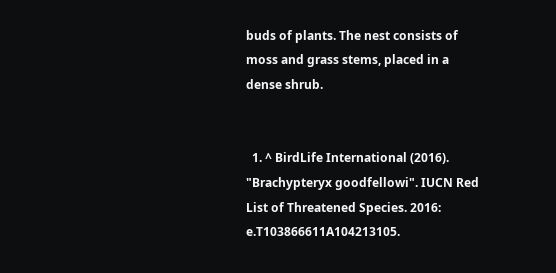buds of plants. The nest consists of moss and grass stems, placed in a dense shrub.


  1. ^ BirdLife International (2016). "Brachypteryx goodfellowi". IUCN Red List of Threatened Species. 2016: e.T103866611A104213105.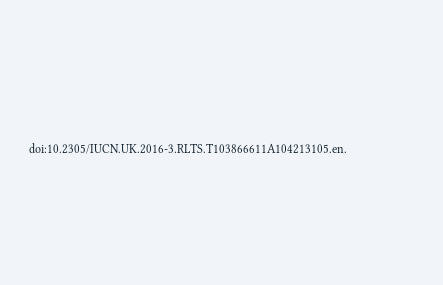doi:10.2305/IUCN.UK.2016-3.RLTS.T103866611A104213105.en.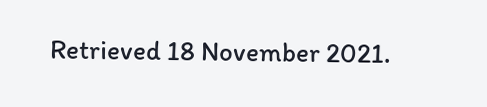Retrieved 18 November 2021.